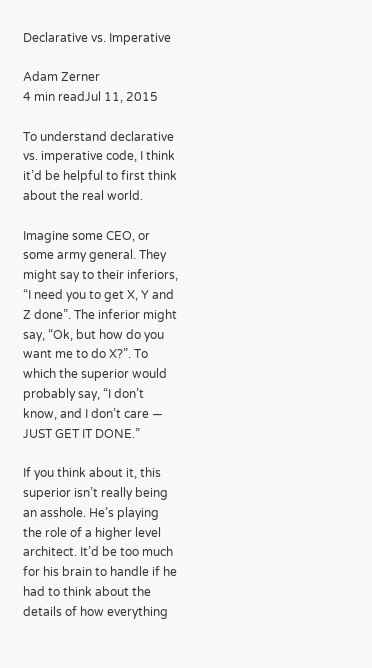Declarative vs. Imperative

Adam Zerner
4 min readJul 11, 2015

To understand declarative vs. imperative code, I think it’d be helpful to first think about the real world.

Imagine some CEO, or some army general. They might say to their inferiors, “I need you to get X, Y and Z done”. The inferior might say, “Ok, but how do you want me to do X?”. To which the superior would probably say, “I don’t know, and I don’t care — JUST GET IT DONE.”

If you think about it, this superior isn’t really being an asshole. He’s playing the role of a higher level architect. It’d be too much for his brain to handle if he had to think about the details of how everything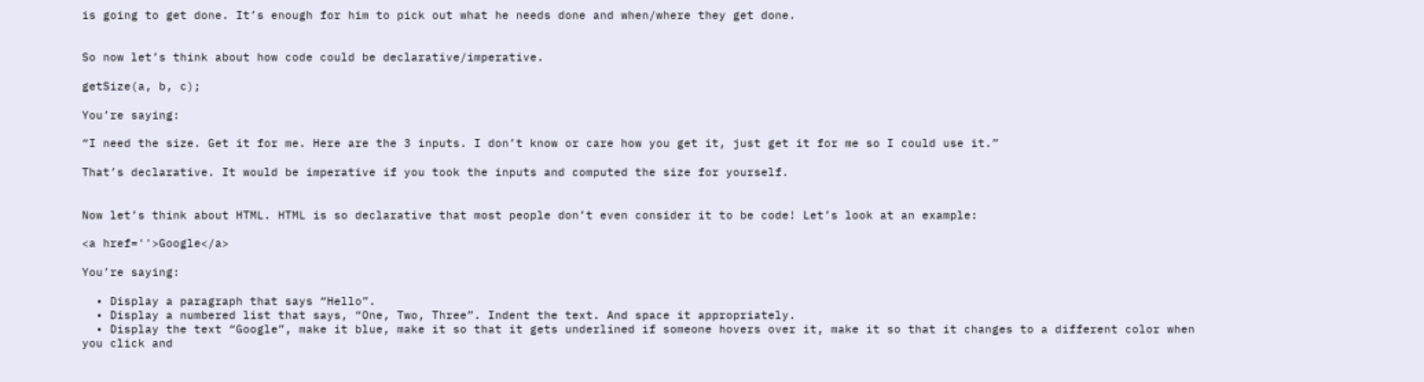is going to get done. It’s enough for him to pick out what he needs done and when/where they get done.


So now let’s think about how code could be declarative/imperative.

getSize(a, b, c);

You’re saying:

“I need the size. Get it for me. Here are the 3 inputs. I don’t know or care how you get it, just get it for me so I could use it.”

That’s declarative. It would be imperative if you took the inputs and computed the size for yourself.


Now let’s think about HTML. HTML is so declarative that most people don’t even consider it to be code! Let’s look at an example:

<a href=''>Google</a>

You’re saying:

  • Display a paragraph that says “Hello”.
  • Display a numbered list that says, “One, Two, Three”. Indent the text. And space it appropriately.
  • Display the text “Google”, make it blue, make it so that it gets underlined if someone hovers over it, make it so that it changes to a different color when you click and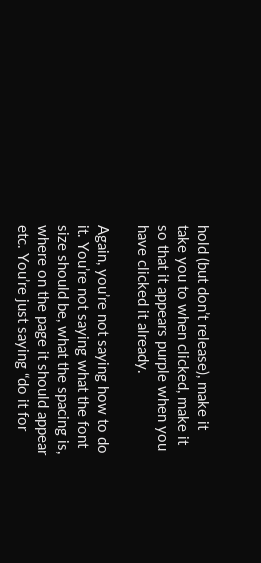hold (but don’t release), make it take you to when clicked, make it so that it appears purple when you have clicked it already.

Again, you’re not saying how to do it. You’re not saying what the font size should be, what the spacing is, where on the page it should appear etc. You’re just saying “do it for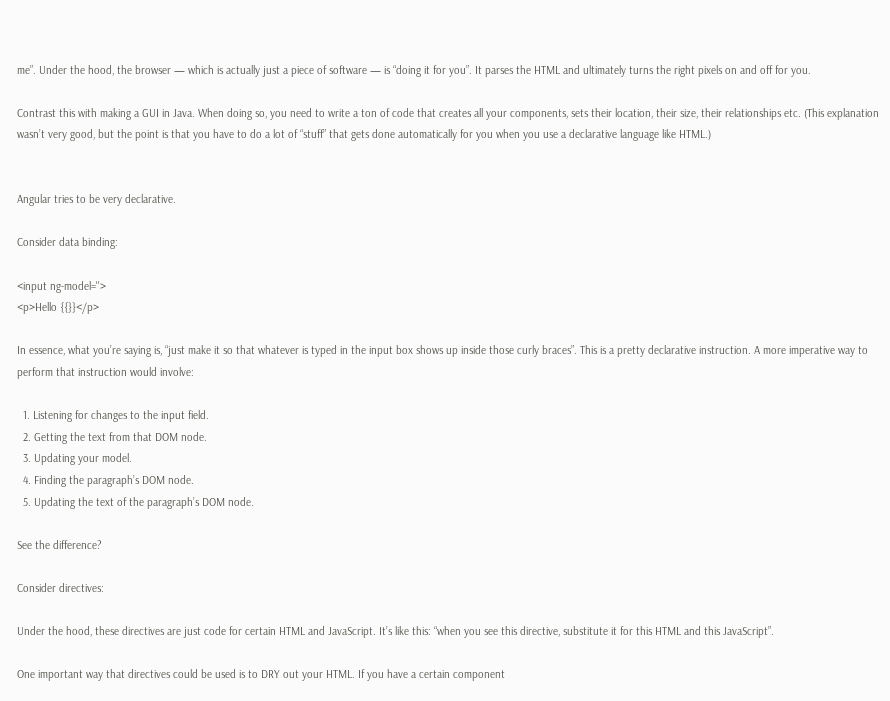me”. Under the hood, the browser — which is actually just a piece of software — is “doing it for you”. It parses the HTML and ultimately turns the right pixels on and off for you.

Contrast this with making a GUI in Java. When doing so, you need to write a ton of code that creates all your components, sets their location, their size, their relationships etc. (This explanation wasn’t very good, but the point is that you have to do a lot of “stuff” that gets done automatically for you when you use a declarative language like HTML.)


Angular tries to be very declarative.

Consider data binding:

<input ng-model=''>
<p>Hello {{}}</p>

In essence, what you’re saying is, “just make it so that whatever is typed in the input box shows up inside those curly braces”. This is a pretty declarative instruction. A more imperative way to perform that instruction would involve:

  1. Listening for changes to the input field.
  2. Getting the text from that DOM node.
  3. Updating your model.
  4. Finding the paragraph’s DOM node.
  5. Updating the text of the paragraph’s DOM node.

See the difference?

Consider directives:

Under the hood, these directives are just code for certain HTML and JavaScript. It’s like this: “when you see this directive, substitute it for this HTML and this JavaScript”.

One important way that directives could be used is to DRY out your HTML. If you have a certain component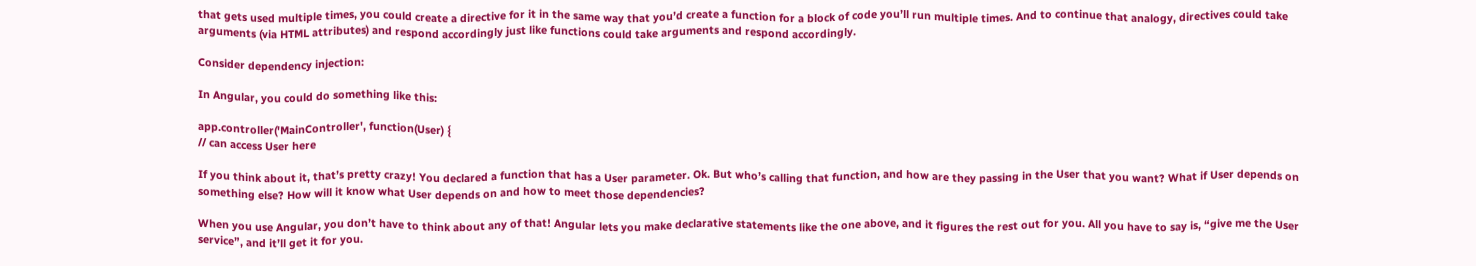that gets used multiple times, you could create a directive for it in the same way that you’d create a function for a block of code you’ll run multiple times. And to continue that analogy, directives could take arguments (via HTML attributes) and respond accordingly just like functions could take arguments and respond accordingly.

Consider dependency injection:

In Angular, you could do something like this:

app.controller('MainController', function(User) {
// can access User here

If you think about it, that’s pretty crazy! You declared a function that has a User parameter. Ok. But who’s calling that function, and how are they passing in the User that you want? What if User depends on something else? How will it know what User depends on and how to meet those dependencies?

When you use Angular, you don’t have to think about any of that! Angular lets you make declarative statements like the one above, and it figures the rest out for you. All you have to say is, “give me the User service”, and it’ll get it for you.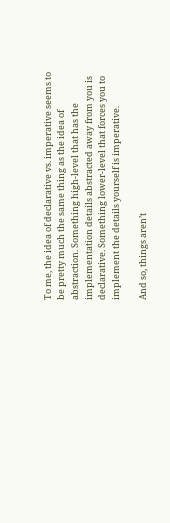To me, the idea of declarative vs. imperative seems to be pretty much the same thing as the idea of abstraction. Something high-level that has the implementation details abstracted away from you is declarative. Something lower-level that forces you to implement the details yourself is imperative.

And so, things aren’t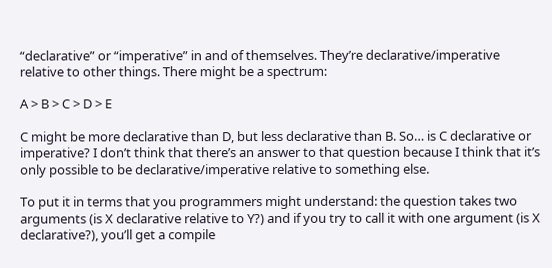“declarative” or “imperative” in and of themselves. They’re declarative/imperative relative to other things. There might be a spectrum:

A > B > C > D > E

C might be more declarative than D, but less declarative than B. So… is C declarative or imperative? I don’t think that there’s an answer to that question because I think that it’s only possible to be declarative/imperative relative to something else.

To put it in terms that you programmers might understand: the question takes two arguments (is X declarative relative to Y?) and if you try to call it with one argument (is X declarative?), you’ll get a compile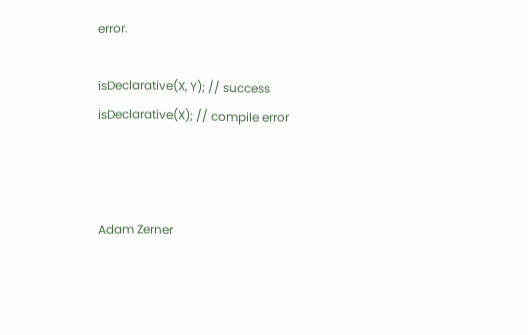error.

isDeclarative(X, Y); // success
isDeclarative(X); // compile error



Adam Zerner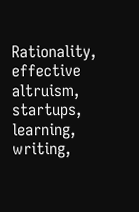Rationality, effective altruism, startups, learning, writing,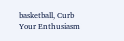basketball, Curb Your Enthusiasm